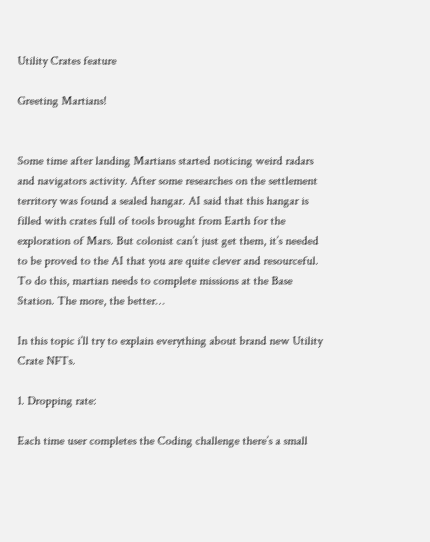Utility Crates feature

Greeting Martians!


Some time after landing Martians started noticing weird radars and navigators activity. After some researches on the settlement territory was found a sealed hangar. AI said that this hangar is filled with crates full of tools brought from Earth for the exploration of Mars. But colonist can’t just get them, it’s needed to be proved to the AI that you are quite clever and resourceful. To do this, martian needs to complete missions at the Base Station. The more, the better…

In this topic i’ll try to explain everything about brand new Utility Crate NFTs.

1. Dropping rate:

Each time user completes the Coding challenge there’s a small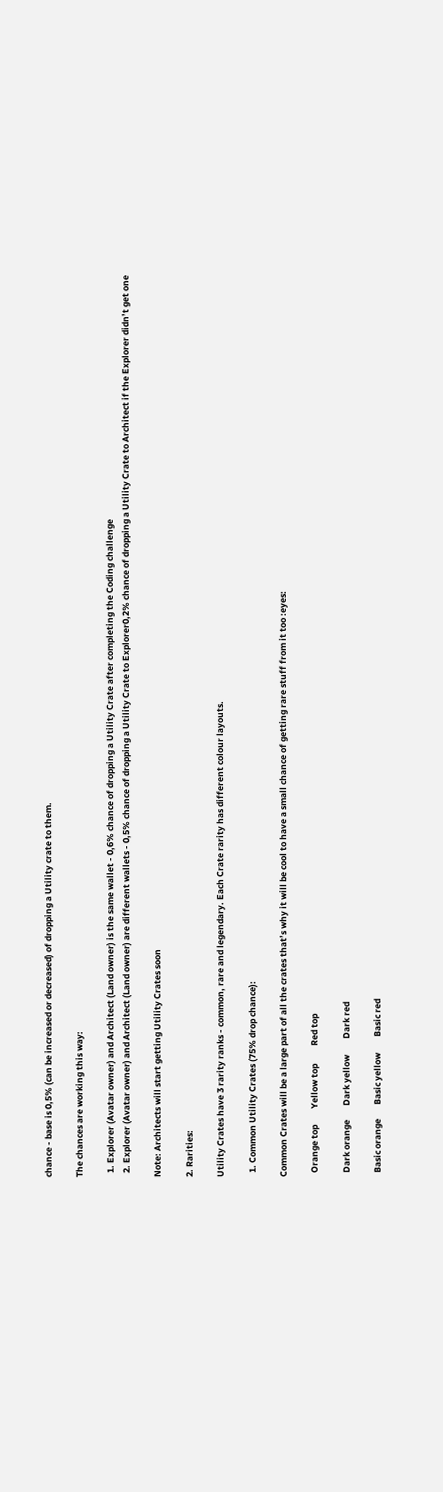chance - base is 0,5% (can be increased or decreased) of dropping a Utility crate to them.

The chances are working this way:

  1. Explorer (Avatar owner) and Architect (Land owner) is the same wallet - 0,6% chance of dropping a Utility Crate after completing the Coding challenge
  2. Explorer (Avatar owner) and Architect (Land owner) are different wallets - 0,5% chance of dropping a Utility Crate to Explorer0,2% chance of dropping a Utility Crate to Architect if the Explorer didn’t get one

Note: Architects will start getting Utility Crates soon

2. Rarities:

Utility Crates have 3 rarity ranks - common, rare and legendary. Each Crate rarity has different colour layouts.

  1. Common Utility Crates (75% drop chance):

Common Crates will be a large part of all the crates that’s why it will be cool to have a small chance of getting rare stuff from it too :eyes:

  Orange top        Yellow top         Red top

  Dark orange       Dark yellow        Dark red

  Basic orange       Basic yellow        Basic red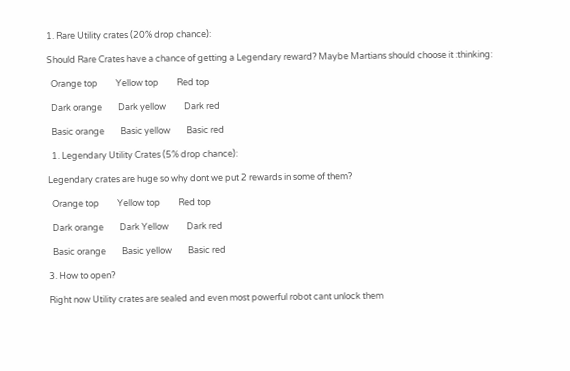1. Rare Utility crates (20% drop chance):

Should Rare Crates have a chance of getting a Legendary reward? Maybe Martians should choose it :thinking:

  Orange top         Yellow top         Red top

  Dark orange        Dark yellow         Dark red

  Basic orange        Basic yellow        Basic red

  1. Legendary Utility Crates (5% drop chance):

Legendary crates are huge so why dont we put 2 rewards in some of them?

  Orange top         Yellow top         Red top

  Dark orange        Dark Yellow         Dark red

  Basic orange        Basic yellow        Basic red

3. How to open?

Right now Utility crates are sealed and even most powerful robot cant unlock them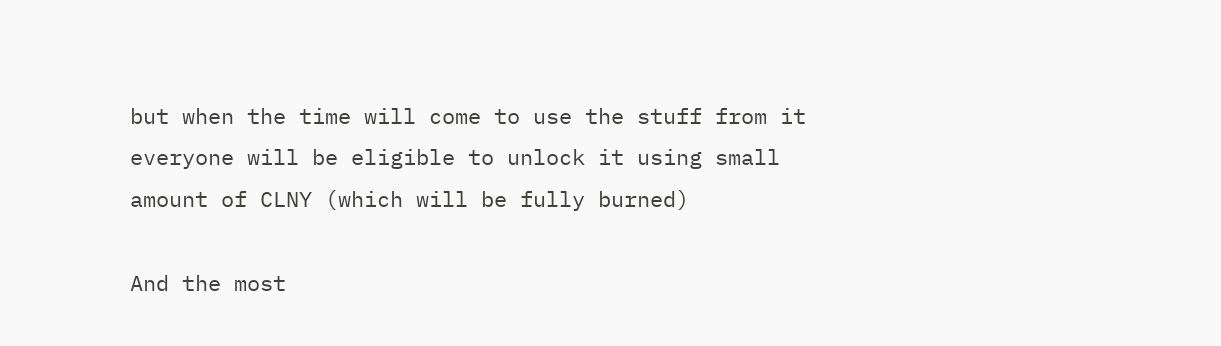but when the time will come to use the stuff from it everyone will be eligible to unlock it using small amount of CLNY (which will be fully burned)

And the most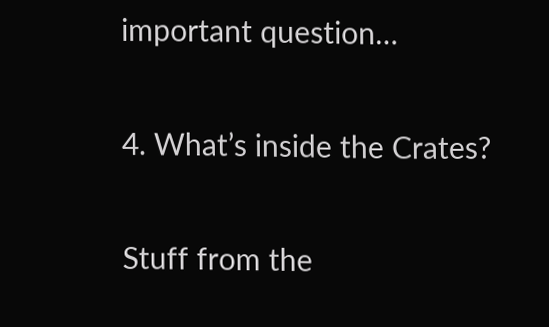important question…

4. What’s inside the Crates?

Stuff from the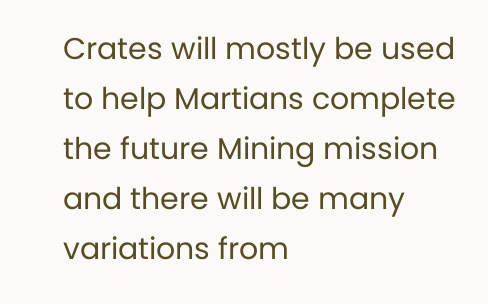Crates will mostly be used to help Martians complete the future Mining mission and there will be many variations from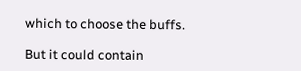which to choose the buffs.

But it could contain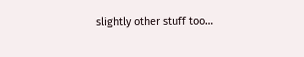slightly other stuff too…